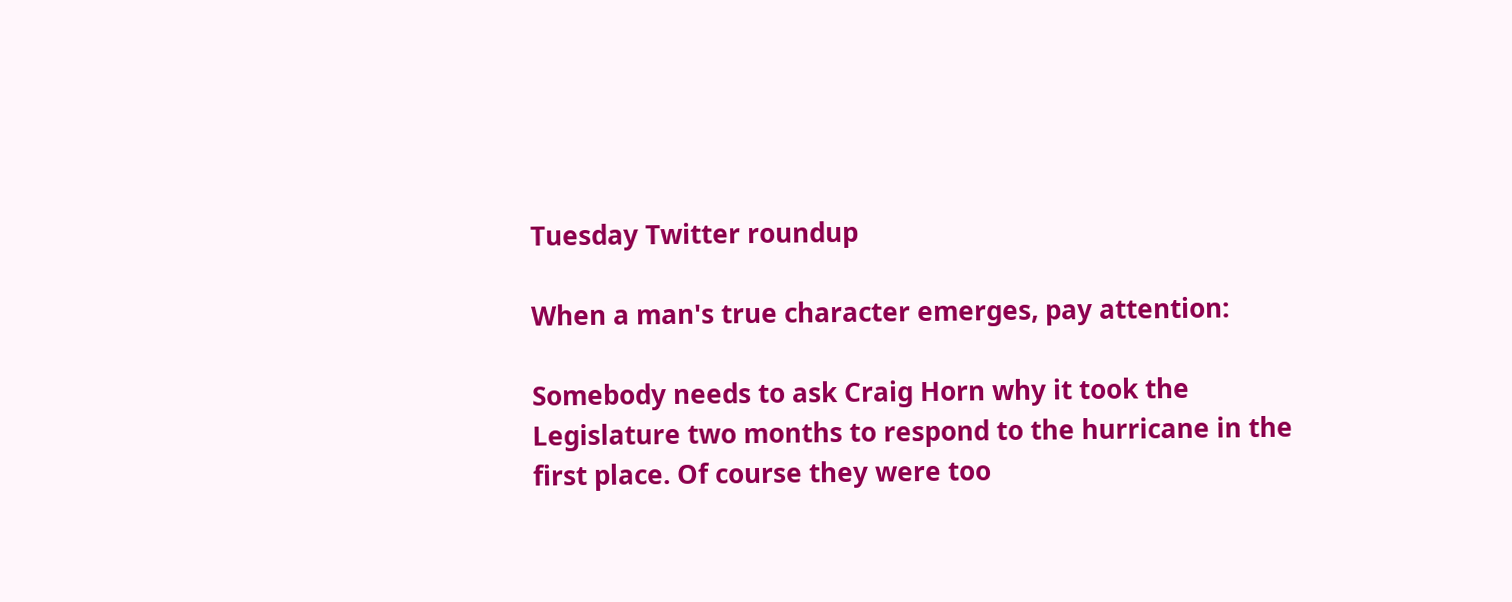Tuesday Twitter roundup

When a man's true character emerges, pay attention:

Somebody needs to ask Craig Horn why it took the Legislature two months to respond to the hurricane in the first place. Of course they were too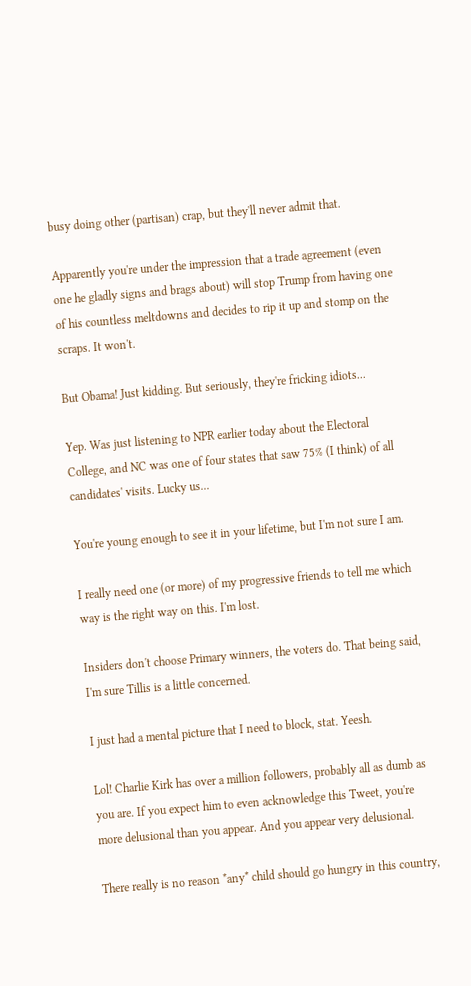busy doing other (partisan) crap, but they'll never admit that.

Apparently you're under the impression that a trade agreement (even one he gladly signs and brags about) will stop Trump from having one of his countless meltdowns and decides to rip it up and stomp on the scraps. It won't.

But Obama! Just kidding. But seriously, they're fricking idiots...

Yep. Was just listening to NPR earlier today about the Electoral College, and NC was one of four states that saw 75% (I think) of all candidates' visits. Lucky us...

You're young enough to see it in your lifetime, but I'm not sure I am.

I really need one (or more) of my progressive friends to tell me which way is the right way on this. I'm lost.

Insiders don't choose Primary winners, the voters do. That being said, I'm sure Tillis is a little concerned.

I just had a mental picture that I need to block, stat. Yeesh.

Lol! Charlie Kirk has over a million followers, probably all as dumb as you are. If you expect him to even acknowledge this Tweet, you're more delusional than you appear. And you appear very delusional.

There really is no reason *any* child should go hungry in this country,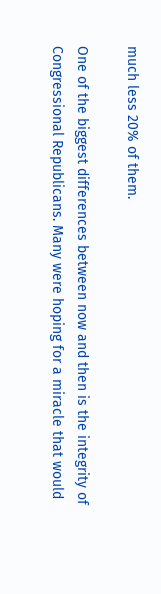much less 20% of them.

One of the biggest differences between now and then is the integrity of Congressional Republicans. Many were hoping for a miracle that would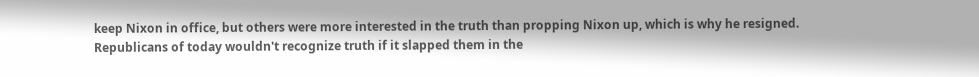keep Nixon in office, but others were more interested in the truth than propping Nixon up, which is why he resigned. Republicans of today wouldn't recognize truth if it slapped them in the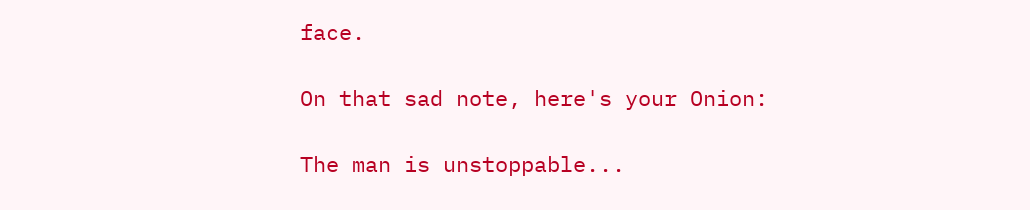face.

On that sad note, here's your Onion:

The man is unstoppable...